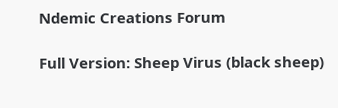Ndemic Creations Forum

Full Version: Sheep Virus (black sheep)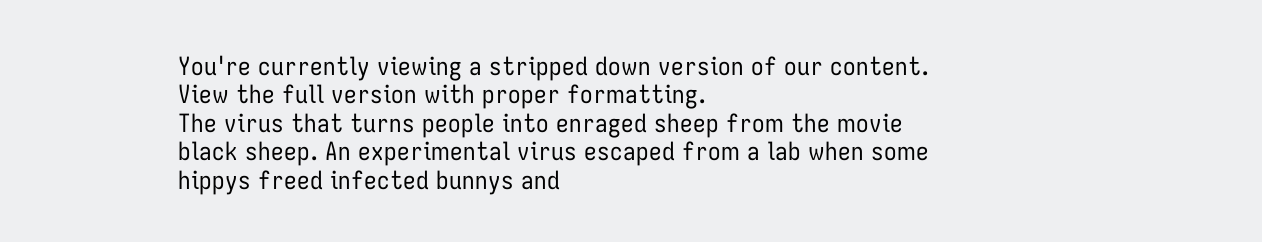You're currently viewing a stripped down version of our content. View the full version with proper formatting.
The virus that turns people into enraged sheep from the movie black sheep. An experimental virus escaped from a lab when some hippys freed infected bunnys and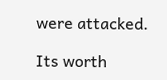were attacked.

Its worth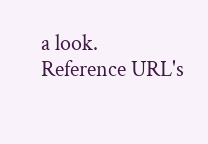a look.
Reference URL's